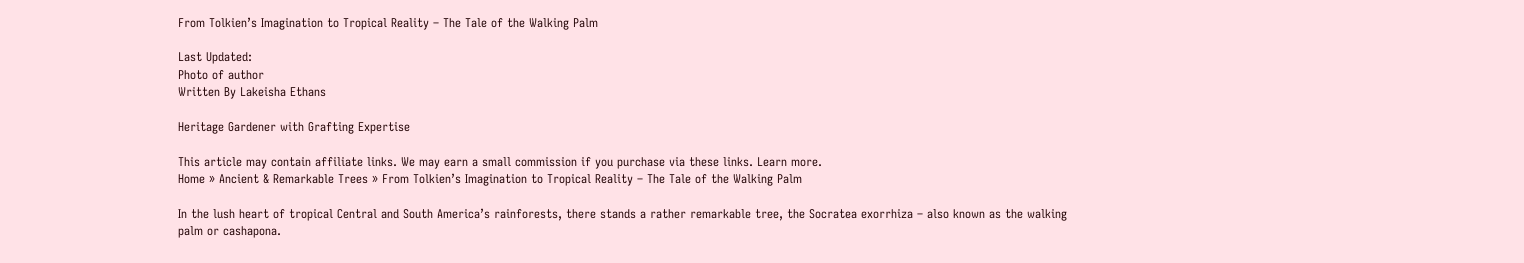From Tolkien’s Imagination to Tropical Reality – The Tale of the Walking Palm

Last Updated:
Photo of author
Written By Lakeisha Ethans

Heritage Gardener with Grafting Expertise

This article may contain affiliate links. We may earn a small commission if you purchase via these links. Learn more.
Home » Ancient & Remarkable Trees » From Tolkien’s Imagination to Tropical Reality – The Tale of the Walking Palm

In the lush heart of tropical Central and South America’s rainforests, there stands a rather remarkable tree, the Socratea exorrhiza – also known as the walking palm or cashapona.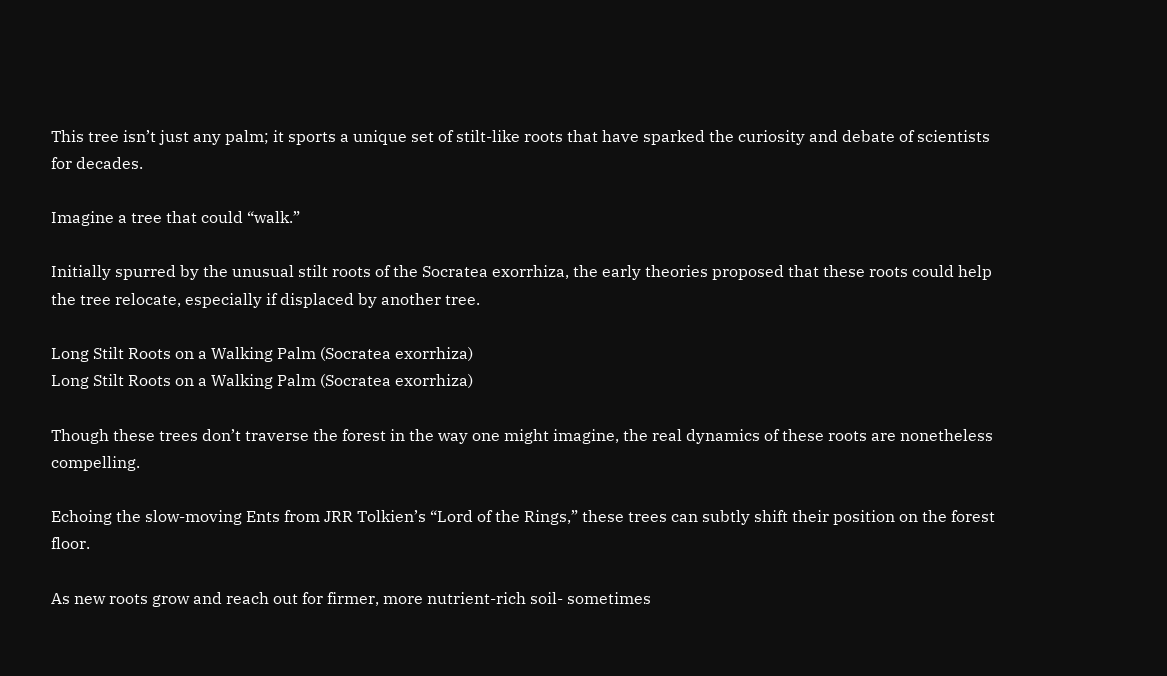This tree isn’t just any palm; it sports a unique set of stilt-like roots that have sparked the curiosity and debate of scientists for decades.

Imagine a tree that could “walk.”

Initially spurred by the unusual stilt roots of the Socratea exorrhiza, the early theories proposed that these roots could help the tree relocate, especially if displaced by another tree.

Long Stilt Roots on a Walking Palm (Socratea exorrhiza)
Long Stilt Roots on a Walking Palm (Socratea exorrhiza)

Though these trees don’t traverse the forest in the way one might imagine, the real dynamics of these roots are nonetheless compelling.

Echoing the slow-moving Ents from JRR Tolkien’s “Lord of the Rings,” these trees can subtly shift their position on the forest floor.

As new roots grow and reach out for firmer, more nutrient-rich soil- sometimes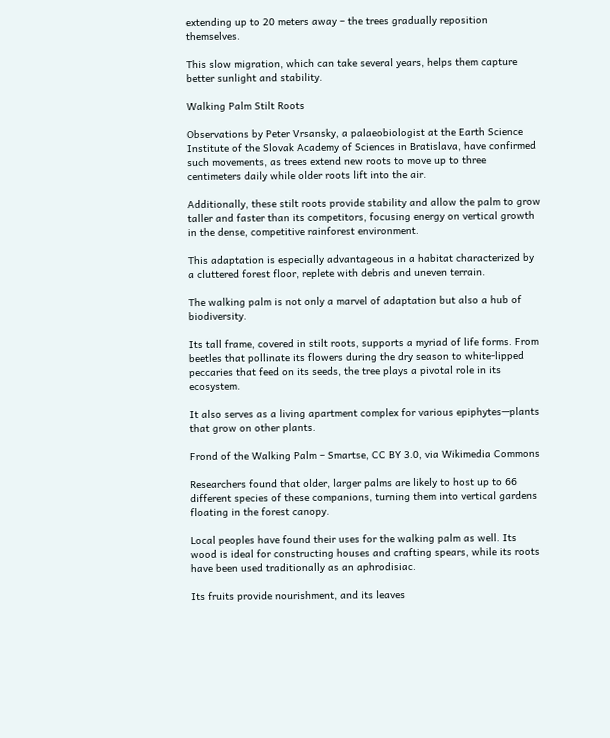extending up to 20 meters away – the trees gradually reposition themselves.

This slow migration, which can take several years, helps them capture better sunlight and stability.

Walking Palm Stilt Roots

Observations by Peter Vrsansky, a palaeobiologist at the Earth Science Institute of the Slovak Academy of Sciences in Bratislava, have confirmed such movements, as trees extend new roots to move up to three centimeters daily while older roots lift into the air.

Additionally, these stilt roots provide stability and allow the palm to grow taller and faster than its competitors, focusing energy on vertical growth in the dense, competitive rainforest environment.

This adaptation is especially advantageous in a habitat characterized by a cluttered forest floor, replete with debris and uneven terrain.

The walking palm is not only a marvel of adaptation but also a hub of biodiversity.

Its tall frame, covered in stilt roots, supports a myriad of life forms. From beetles that pollinate its flowers during the dry season to white-lipped peccaries that feed on its seeds, the tree plays a pivotal role in its ecosystem.

It also serves as a living apartment complex for various epiphytes—plants that grow on other plants.

Frond of the Walking Palm – Smartse, CC BY 3.0, via Wikimedia Commons

Researchers found that older, larger palms are likely to host up to 66 different species of these companions, turning them into vertical gardens floating in the forest canopy.

Local peoples have found their uses for the walking palm as well. Its wood is ideal for constructing houses and crafting spears, while its roots have been used traditionally as an aphrodisiac.

Its fruits provide nourishment, and its leaves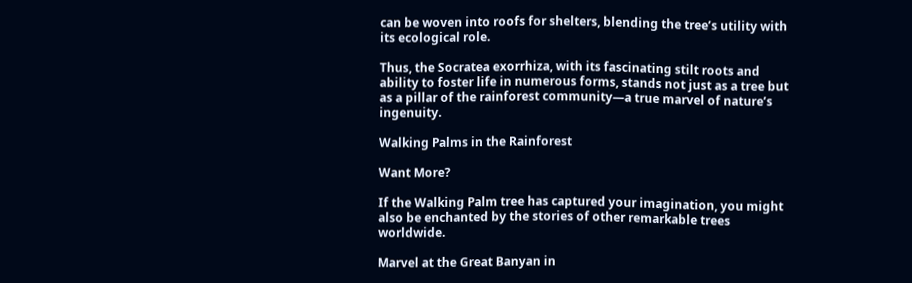can be woven into roofs for shelters, blending the tree’s utility with its ecological role.

Thus, the Socratea exorrhiza, with its fascinating stilt roots and ability to foster life in numerous forms, stands not just as a tree but as a pillar of the rainforest community—a true marvel of nature’s ingenuity.

Walking Palms in the Rainforest

Want More?

If the Walking Palm tree has captured your imagination, you might also be enchanted by the stories of other remarkable trees worldwide.

Marvel at the Great Banyan in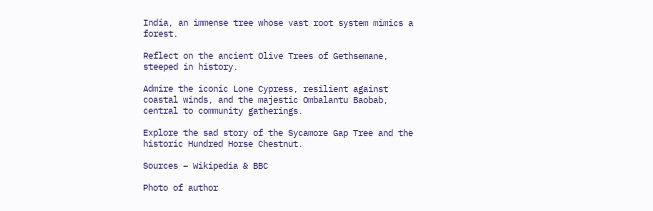India, an immense tree whose vast root system mimics a forest.

Reflect on the ancient Olive Trees of Gethsemane, steeped in history.

Admire the iconic Lone Cypress, resilient against coastal winds, and the majestic Ombalantu Baobab, central to community gatherings.

Explore the sad story of the Sycamore Gap Tree and the historic Hundred Horse Chestnut.

Sources – Wikipedia & BBC

Photo of author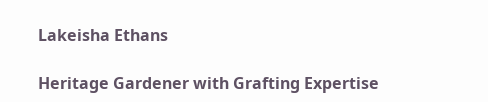Lakeisha Ethans

Heritage Gardener with Grafting Expertise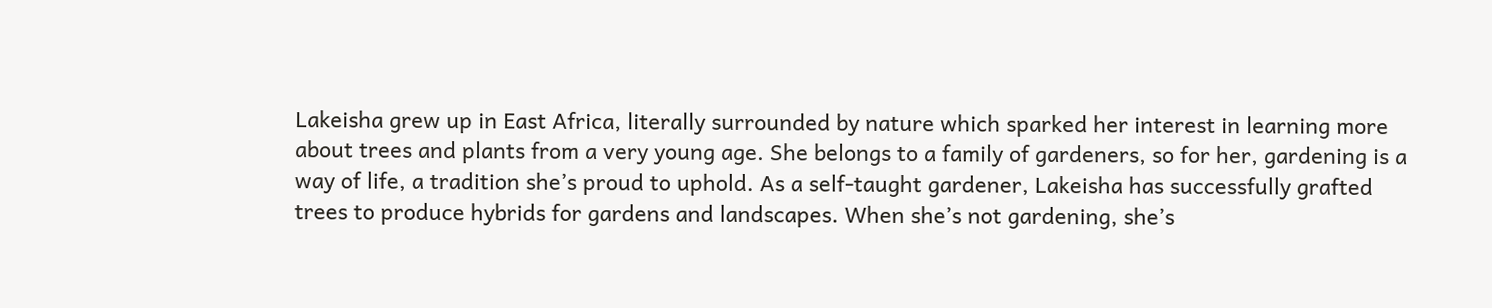Lakeisha grew up in East Africa, literally surrounded by nature which sparked her interest in learning more about trees and plants from a very young age. She belongs to a family of gardeners, so for her, gardening is a way of life, a tradition she’s proud to uphold. As a self-taught gardener, Lakeisha has successfully grafted trees to produce hybrids for gardens and landscapes. When she’s not gardening, she’s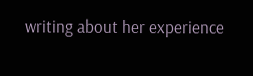writing about her experience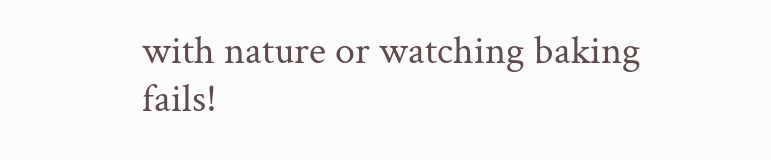with nature or watching baking fails!